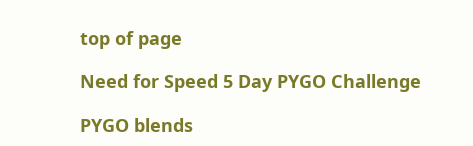top of page

Need for Speed 5 Day PYGO Challenge

PYGO blends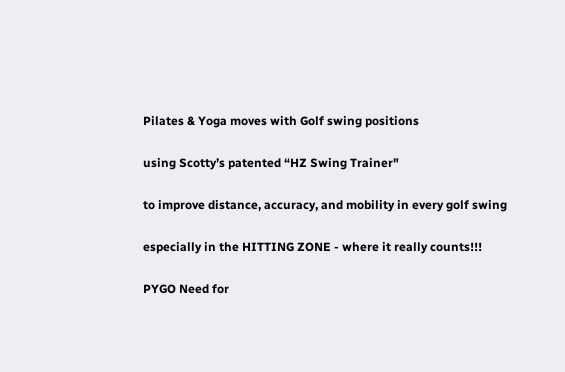Pilates & Yoga moves with Golf swing positions

using Scotty’s patented “HZ Swing Trainer"

to improve distance, accuracy, and mobility in every golf swing

especially in the HITTING ZONE - where it really counts!!!

PYGO Need for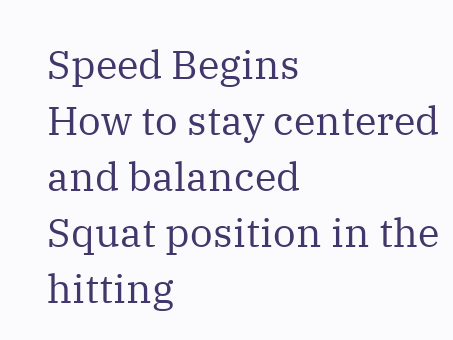Speed Begins
How to stay centered and balanced
Squat position in the hitting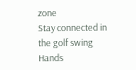zone
Stay connected in the golf swing
Hands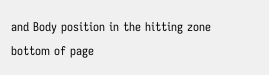and Body position in the hitting zone
bottom of page